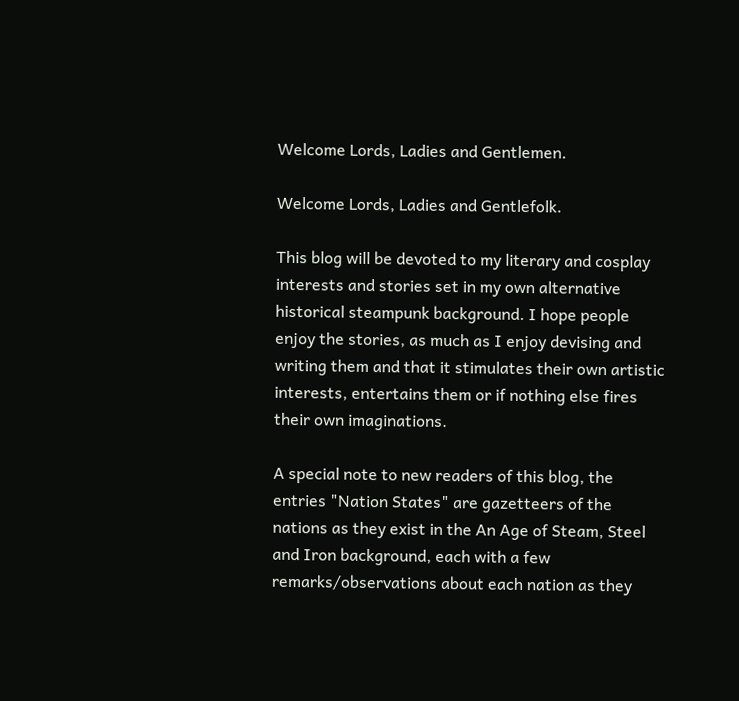Welcome Lords, Ladies and Gentlemen.

Welcome Lords, Ladies and Gentlefolk.

This blog will be devoted to my literary and cosplay interests and stories set in my own alternative historical steampunk background. I hope people enjoy the stories, as much as I enjoy devising and writing them and that it stimulates their own artistic interests, entertains them or if nothing else fires their own imaginations.

A special note to new readers of this blog, the entries "Nation States" are gazetteers of the nations as they exist in the An Age of Steam, Steel and Iron background, each with a few remarks/observations about each nation as they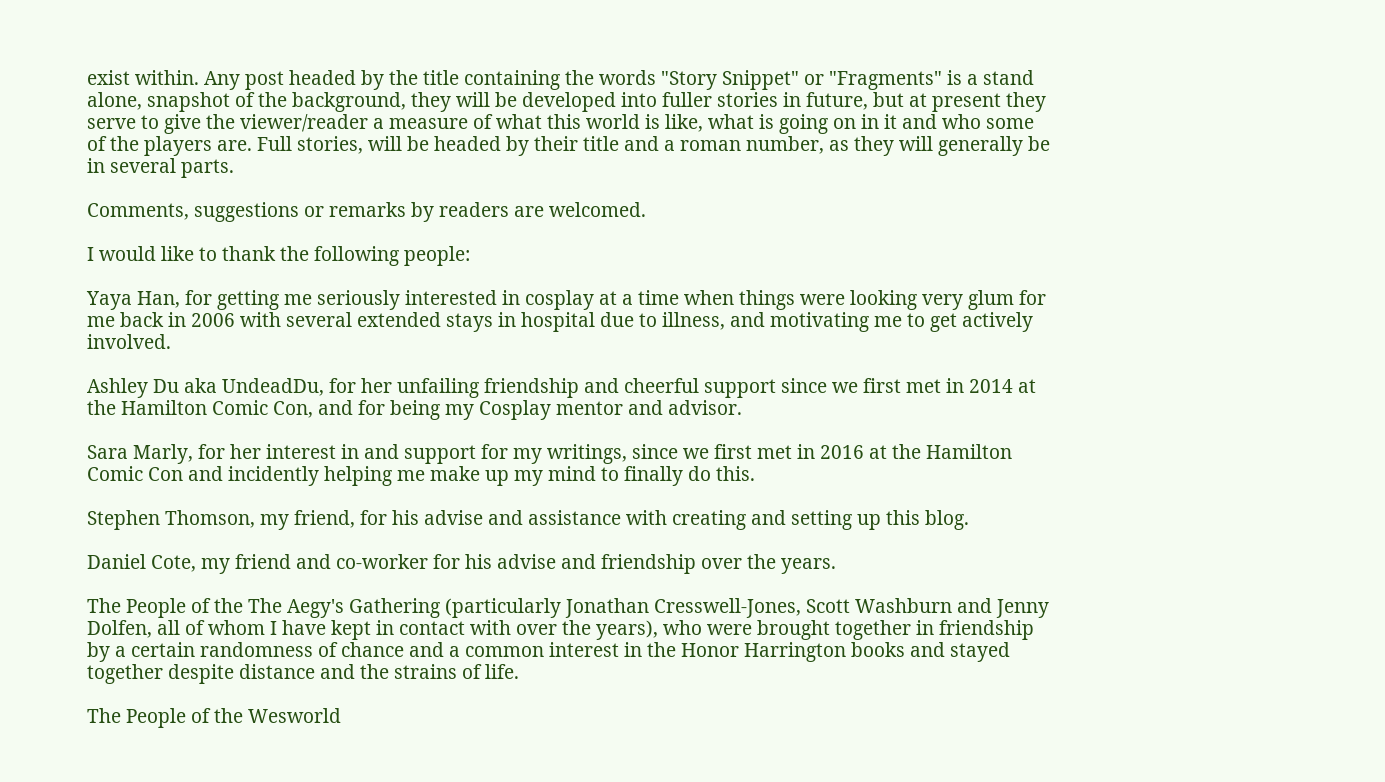exist within. Any post headed by the title containing the words "Story Snippet" or "Fragments" is a stand alone, snapshot of the background, they will be developed into fuller stories in future, but at present they serve to give the viewer/reader a measure of what this world is like, what is going on in it and who some of the players are. Full stories, will be headed by their title and a roman number, as they will generally be in several parts.

Comments, suggestions or remarks by readers are welcomed.

I would like to thank the following people:

Yaya Han, for getting me seriously interested in cosplay at a time when things were looking very glum for me back in 2006 with several extended stays in hospital due to illness, and motivating me to get actively involved.

Ashley Du aka UndeadDu, for her unfailing friendship and cheerful support since we first met in 2014 at the Hamilton Comic Con, and for being my Cosplay mentor and advisor.

Sara Marly, for her interest in and support for my writings, since we first met in 2016 at the Hamilton Comic Con and incidently helping me make up my mind to finally do this.

Stephen Thomson, my friend, for his advise and assistance with creating and setting up this blog.

Daniel Cote, my friend and co-worker for his advise and friendship over the years.

The People of the The Aegy's Gathering (particularly Jonathan Cresswell-Jones, Scott Washburn and Jenny Dolfen, all of whom I have kept in contact with over the years), who were brought together in friendship by a certain randomness of chance and a common interest in the Honor Harrington books and stayed together despite distance and the strains of life.

The People of the Wesworld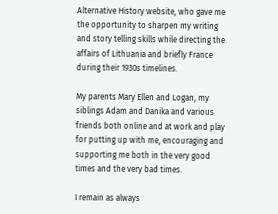Alternative History website, who gave me the opportunity to sharpen my writing and story telling skills while directing the affairs of Lithuania and briefly France during their 1930s timelines.

My parents Mary Ellen and Logan, my siblings Adam and Danika and various friends both online and at work and play for putting up with me, encouraging and supporting me both in the very good times and the very bad times.

I remain as always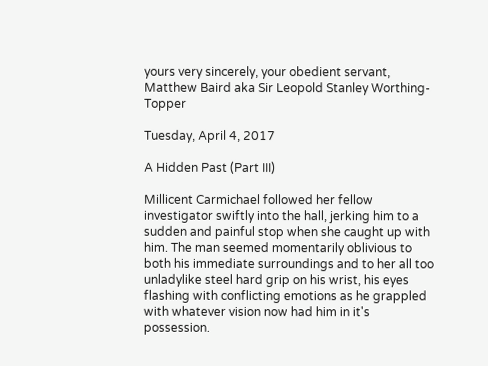yours very sincerely, your obedient servant, Matthew Baird aka Sir Leopold Stanley Worthing-Topper

Tuesday, April 4, 2017

A Hidden Past (Part III)

Millicent Carmichael followed her fellow investigator swiftly into the hall, jerking him to a sudden and painful stop when she caught up with him. The man seemed momentarily oblivious to both his immediate surroundings and to her all too unladylike steel hard grip on his wrist, his eyes flashing with conflicting emotions as he grappled with whatever vision now had him in it's possession.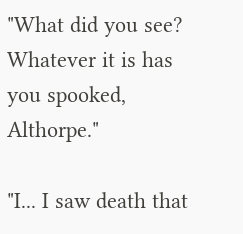"What did you see? Whatever it is has you spooked, Althorpe."

"I... I saw death that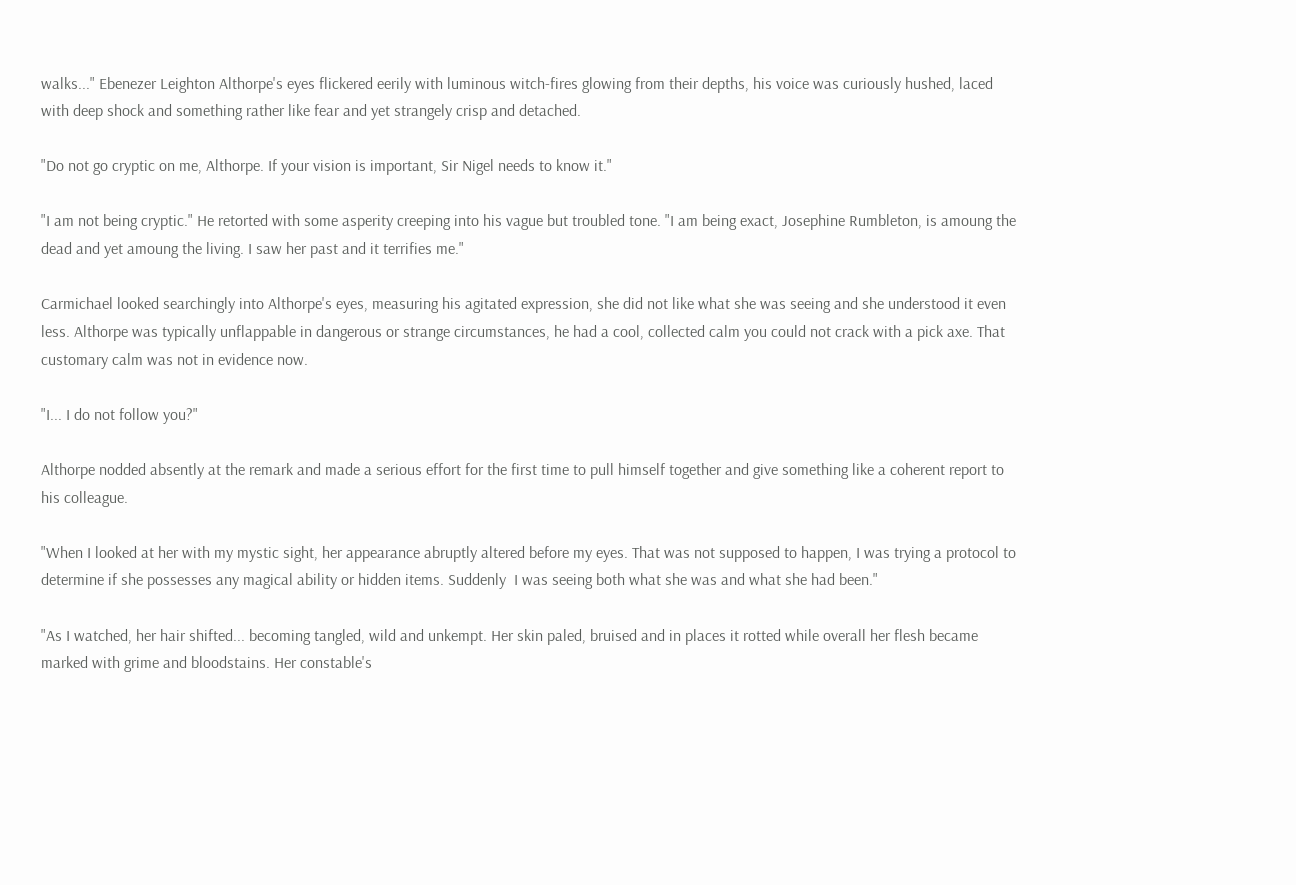walks..." Ebenezer Leighton Althorpe's eyes flickered eerily with luminous witch-fires glowing from their depths, his voice was curiously hushed, laced with deep shock and something rather like fear and yet strangely crisp and detached.

"Do not go cryptic on me, Althorpe. If your vision is important, Sir Nigel needs to know it."

"I am not being cryptic." He retorted with some asperity creeping into his vague but troubled tone. "I am being exact, Josephine Rumbleton, is amoung the dead and yet amoung the living. I saw her past and it terrifies me."

Carmichael looked searchingly into Althorpe's eyes, measuring his agitated expression, she did not like what she was seeing and she understood it even less. Althorpe was typically unflappable in dangerous or strange circumstances, he had a cool, collected calm you could not crack with a pick axe. That customary calm was not in evidence now.

"I... I do not follow you?"

Althorpe nodded absently at the remark and made a serious effort for the first time to pull himself together and give something like a coherent report to his colleague.

"When I looked at her with my mystic sight, her appearance abruptly altered before my eyes. That was not supposed to happen, I was trying a protocol to determine if she possesses any magical ability or hidden items. Suddenly  I was seeing both what she was and what she had been."

"As I watched, her hair shifted... becoming tangled, wild and unkempt. Her skin paled, bruised and in places it rotted while overall her flesh became marked with grime and bloodstains. Her constable's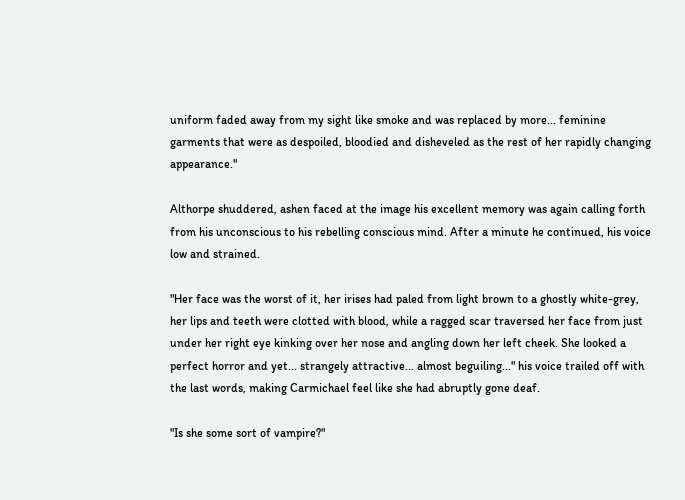uniform faded away from my sight like smoke and was replaced by more... feminine garments that were as despoiled, bloodied and disheveled as the rest of her rapidly changing appearance."

Althorpe shuddered, ashen faced at the image his excellent memory was again calling forth from his unconscious to his rebelling conscious mind. After a minute he continued, his voice low and strained.

"Her face was the worst of it, her irises had paled from light brown to a ghostly white-grey, her lips and teeth were clotted with blood, while a ragged scar traversed her face from just under her right eye kinking over her nose and angling down her left cheek. She looked a perfect horror and yet... strangely attractive... almost beguiling..." his voice trailed off with the last words, making Carmichael feel like she had abruptly gone deaf.

"Is she some sort of vampire?"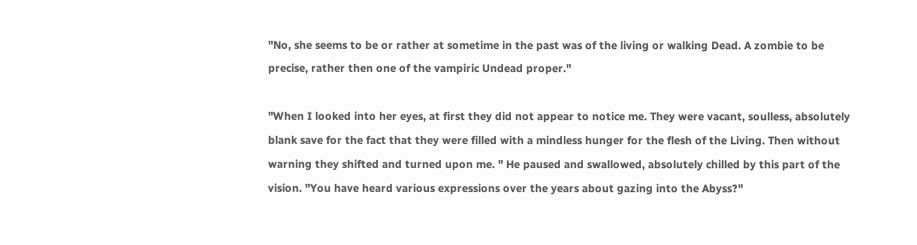"No, she seems to be or rather at sometime in the past was of the living or walking Dead. A zombie to be precise, rather then one of the vampiric Undead proper."

"When I looked into her eyes, at first they did not appear to notice me. They were vacant, soulless, absolutely blank save for the fact that they were filled with a mindless hunger for the flesh of the Living. Then without warning they shifted and turned upon me. " He paused and swallowed, absolutely chilled by this part of the vision. "You have heard various expressions over the years about gazing into the Abyss?"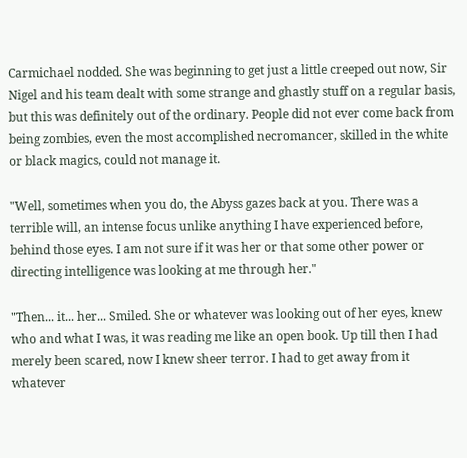Carmichael nodded. She was beginning to get just a little creeped out now, Sir Nigel and his team dealt with some strange and ghastly stuff on a regular basis, but this was definitely out of the ordinary. People did not ever come back from being zombies, even the most accomplished necromancer, skilled in the white or black magics, could not manage it.

"Well, sometimes when you do, the Abyss gazes back at you. There was a terrible will, an intense focus unlike anything I have experienced before, behind those eyes. I am not sure if it was her or that some other power or directing intelligence was looking at me through her."

"Then... it... her... Smiled. She or whatever was looking out of her eyes, knew who and what I was, it was reading me like an open book. Up till then I had merely been scared, now I knew sheer terror. I had to get away from it whatever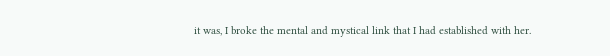it was, I broke the mental and mystical link that I had established with her.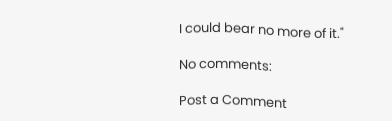I could bear no more of it."

No comments:

Post a Comment